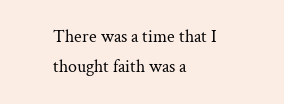There was a time that I thought faith was a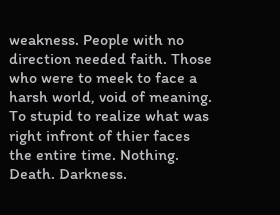weakness. People with no direction needed faith. Those who were to meek to face a harsh world, void of meaning. To stupid to realize what was right infront of thier faces the entire time. Nothing. Death. Darkness.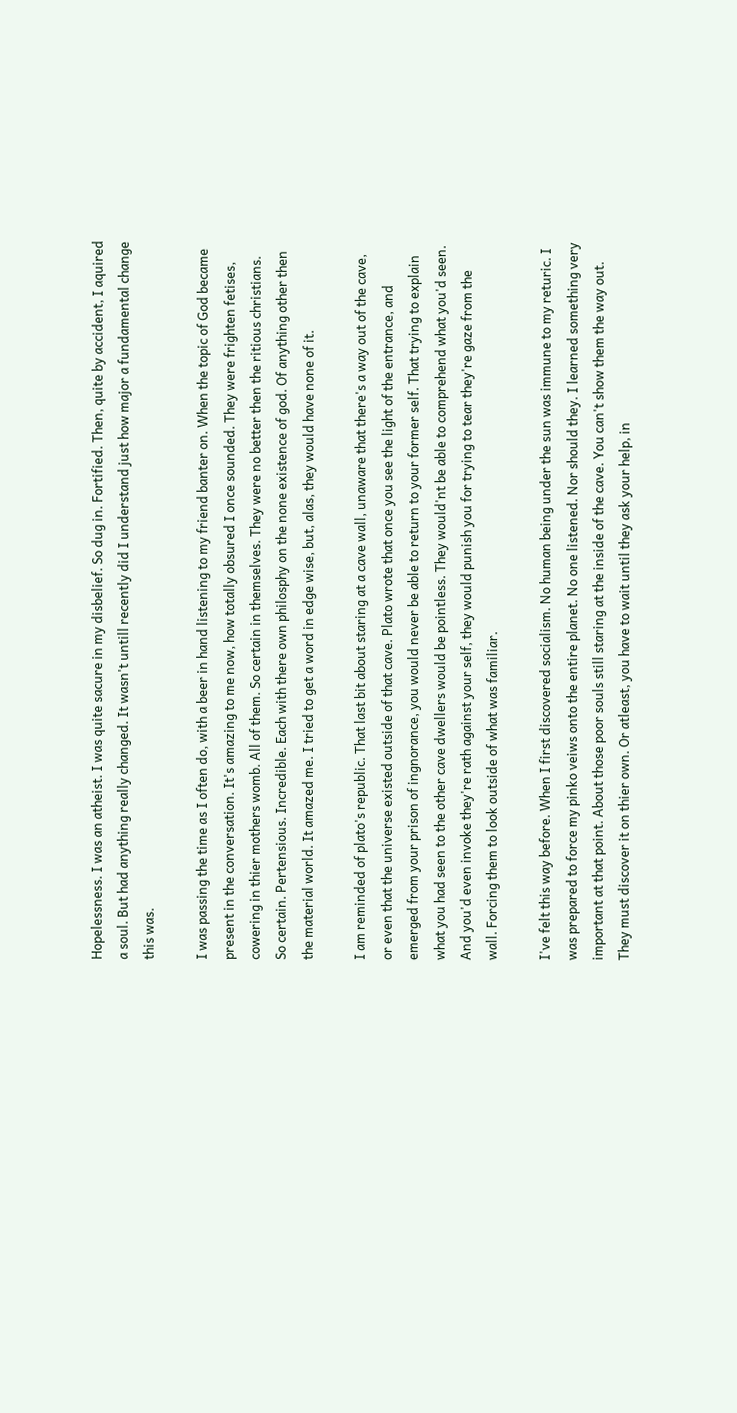Hopelessness. I was an atheist. I was quite sacure in my disbelief. So dug in. Fortified. Then, quite by accident, I aquired a soul. But had anything really changed. It wasn't untill recently did I understand just how major a fundamental change this was.

I was passing the time as I often do, with a beer in hand listening to my friend banter on. When the topic of God became present in the conversation. It's amazing to me now, how totally obsured I once sounded. They were frighten fetises, cowering in thier mothers womb. All of them. So certain in themselves. They were no better then the ritious christians. So certain. Pertensious. Incredible. Each with there own philosphy on the none existence of god. Of anything other then the material world. It amazed me. I tried to get a word in edge wise, but, alas, they would have none of it.

I am reminded of plato's republic. That last bit about staring at a cave wall, unaware that there's a way out of the cave, or even that the universe existed outside of that cave. Plato wrote that once you see the light of the entrance, and emerged from your prison of ingnorance, you would never be able to return to your former self. That trying to explain what you had seen to the other cave dwellers would be pointless. They would'nt be able to comprehend what you'd seen. And you'd even invoke they're rath against your self, they would punish you for trying to tear they're gaze from the wall. Forcing them to look outside of what was familiar.

I've felt this way before. When I first discovered socialism. No human being under the sun was immune to my returic. I was prepared to force my pinko veiws onto the entire planet. No one listened. Nor should they. I learned something very important at that point. About those poor souls still staring at the inside of the cave. You can't show them the way out. They must discover it on thier own. Or atleast, you have to wait until they ask your help, in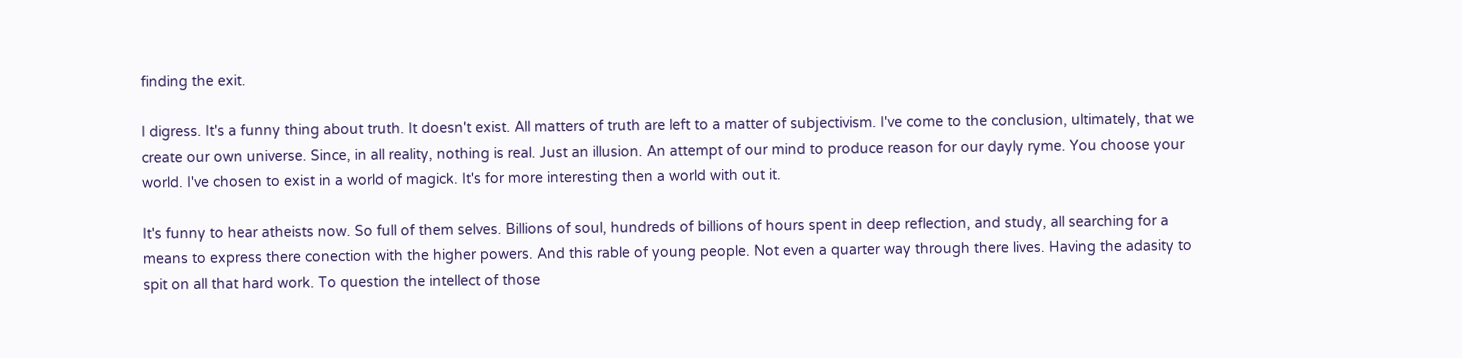finding the exit.

I digress. It's a funny thing about truth. It doesn't exist. All matters of truth are left to a matter of subjectivism. I've come to the conclusion, ultimately, that we create our own universe. Since, in all reality, nothing is real. Just an illusion. An attempt of our mind to produce reason for our dayly ryme. You choose your world. I've chosen to exist in a world of magick. It's for more interesting then a world with out it.

It's funny to hear atheists now. So full of them selves. Billions of soul, hundreds of billions of hours spent in deep reflection, and study, all searching for a means to express there conection with the higher powers. And this rable of young people. Not even a quarter way through there lives. Having the adasity to spit on all that hard work. To question the intellect of those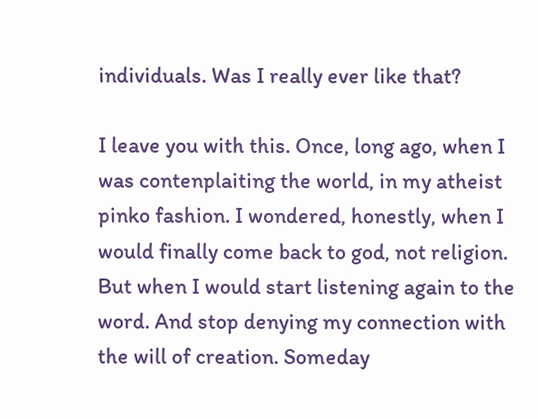individuals. Was I really ever like that?

I leave you with this. Once, long ago, when I was contenplaiting the world, in my atheist pinko fashion. I wondered, honestly, when I would finally come back to god, not religion. But when I would start listening again to the word. And stop denying my connection with the will of creation. Someday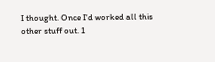I thought. Once I'd worked all this other stuff out. 1